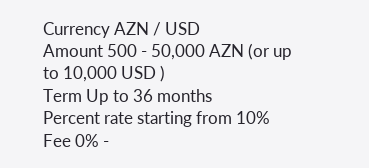Currency AZN / USD
Amount 500 - 50,000 AZN (or up to 10,000 USD )
Term Up to 36 months
Percent rate starting from 10%
Fee 0% -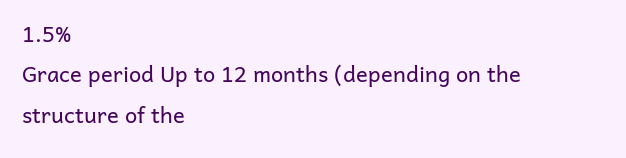1.5%
Grace period Up to 12 months (depending on the structure of the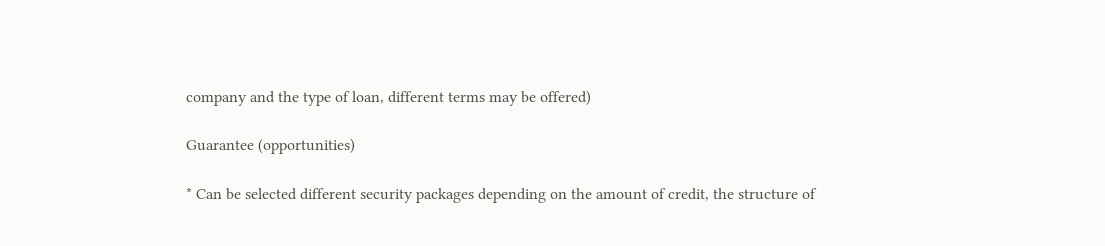company and the type of loan, different terms may be offered)

Guarantee (opportunities)

* Can be selected different security packages depending on the amount of credit, the structure of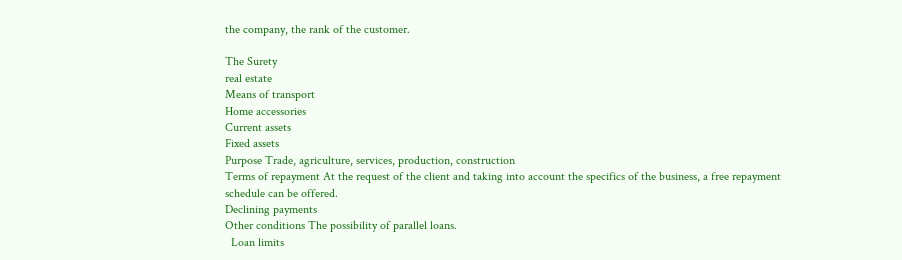the company, the rank of the customer.

The Surety
real estate
Means of transport
Home accessories
Current assets
Fixed assets
Purpose Trade, agriculture, services, production, construction
Terms of repayment At the request of the client and taking into account the specifics of the business, a free repayment schedule can be offered.
Declining payments
Other conditions The possibility of parallel loans.
  Loan limits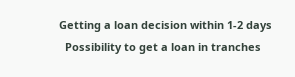Getting a loan decision within 1-2 days
  Possibility to get a loan in tranches